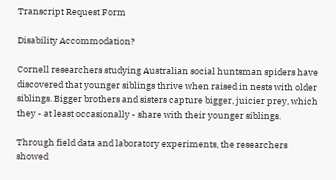Transcript Request Form

Disability Accommodation?

Cornell researchers studying Australian social huntsman spiders have discovered that younger siblings thrive when raised in nests with older siblings. Bigger brothers and sisters capture bigger, juicier prey, which they - at least occasionally - share with their younger siblings.

Through field data and laboratory experiments, the researchers showed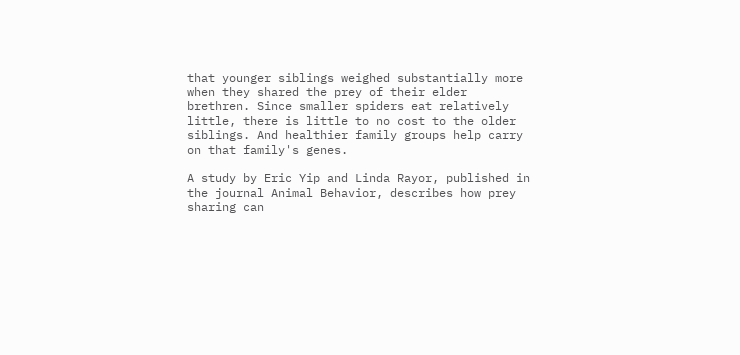that younger siblings weighed substantially more when they shared the prey of their elder brethren. Since smaller spiders eat relatively little, there is little to no cost to the older siblings. And healthier family groups help carry on that family's genes.

A study by Eric Yip and Linda Rayor, published in the journal Animal Behavior, describes how prey sharing can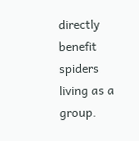directly benefit spiders living as a group.